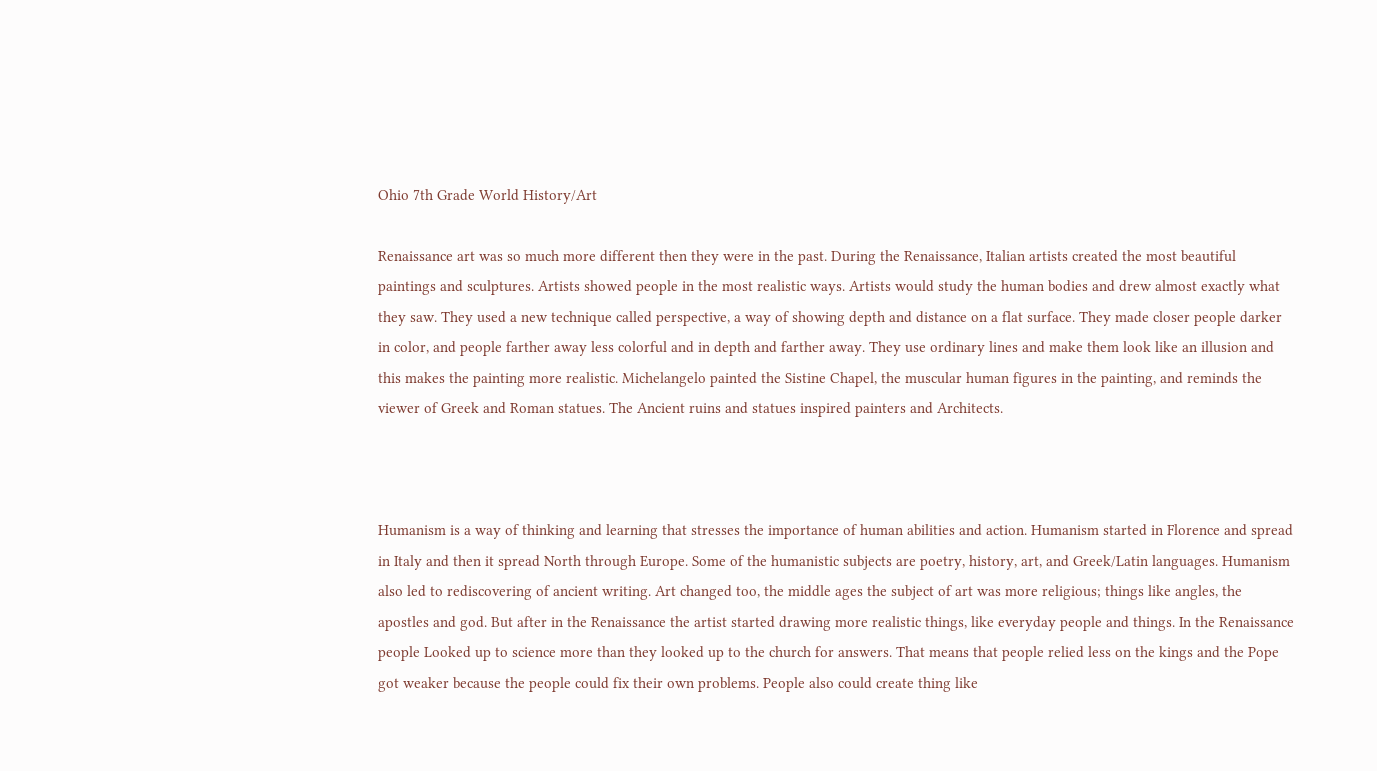Ohio 7th Grade World History/Art

Renaissance art was so much more different then they were in the past. During the Renaissance, Italian artists created the most beautiful paintings and sculptures. Artists showed people in the most realistic ways. Artists would study the human bodies and drew almost exactly what they saw. They used a new technique called perspective, a way of showing depth and distance on a flat surface. They made closer people darker in color, and people farther away less colorful and in depth and farther away. They use ordinary lines and make them look like an illusion and this makes the painting more realistic. Michelangelo painted the Sistine Chapel, the muscular human figures in the painting, and reminds the viewer of Greek and Roman statues. The Ancient ruins and statues inspired painters and Architects.



Humanism is a way of thinking and learning that stresses the importance of human abilities and action. Humanism started in Florence and spread in Italy and then it spread North through Europe. Some of the humanistic subjects are poetry, history, art, and Greek/Latin languages. Humanism also led to rediscovering of ancient writing. Art changed too, the middle ages the subject of art was more religious; things like angles, the apostles and god. But after in the Renaissance the artist started drawing more realistic things, like everyday people and things. In the Renaissance people Looked up to science more than they looked up to the church for answers. That means that people relied less on the kings and the Pope got weaker because the people could fix their own problems. People also could create thing like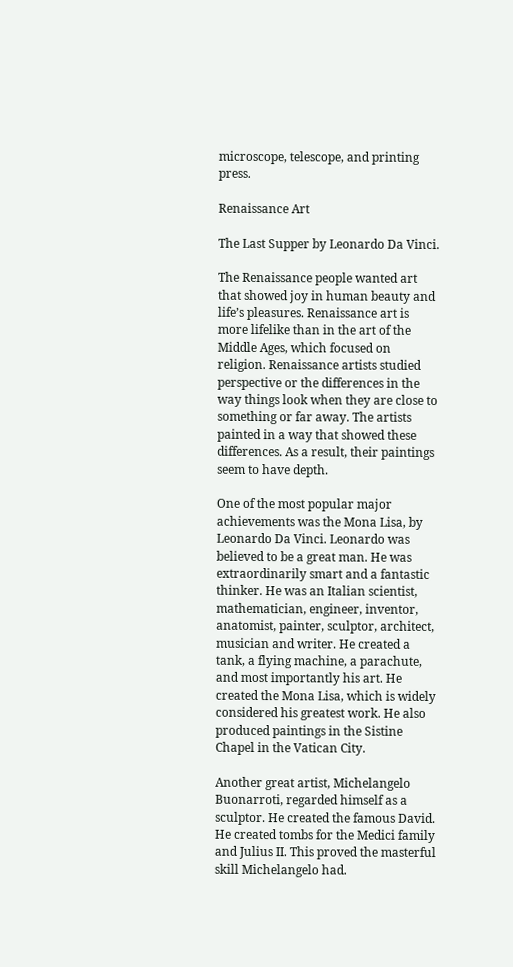microscope, telescope, and printing press.

Renaissance Art

The Last Supper by Leonardo Da Vinci.

The Renaissance people wanted art that showed joy in human beauty and life’s pleasures. Renaissance art is more lifelike than in the art of the Middle Ages, which focused on religion. Renaissance artists studied perspective or the differences in the way things look when they are close to something or far away. The artists painted in a way that showed these differences. As a result, their paintings seem to have depth.

One of the most popular major achievements was the Mona Lisa, by Leonardo Da Vinci. Leonardo was believed to be a great man. He was extraordinarily smart and a fantastic thinker. He was an Italian scientist, mathematician, engineer, inventor, anatomist, painter, sculptor, architect, musician and writer. He created a tank, a flying machine, a parachute, and most importantly his art. He created the Mona Lisa, which is widely considered his greatest work. He also produced paintings in the Sistine Chapel in the Vatican City.

Another great artist, Michelangelo Buonarroti, regarded himself as a sculptor. He created the famous David. He created tombs for the Medici family and Julius II. This proved the masterful skill Michelangelo had.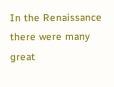In the Renaissance there were many great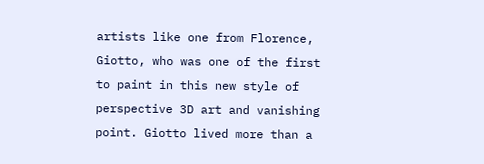artists like one from Florence, Giotto, who was one of the first to paint in this new style of perspective 3D art and vanishing point. Giotto lived more than a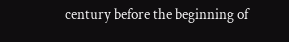century before the beginning of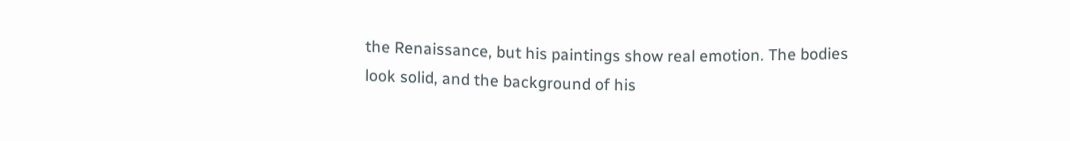the Renaissance, but his paintings show real emotion. The bodies look solid, and the background of his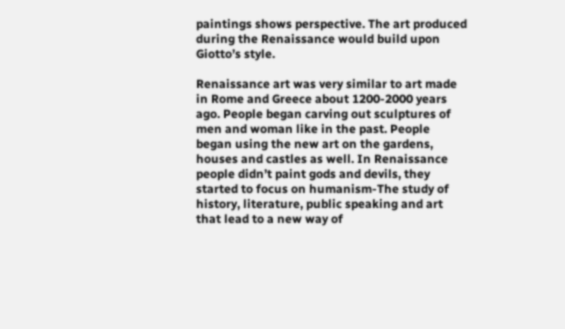paintings shows perspective. The art produced during the Renaissance would build upon Giotto’s style.

Renaissance art was very similar to art made in Rome and Greece about 1200-2000 years ago. People began carving out sculptures of men and woman like in the past. People began using the new art on the gardens, houses and castles as well. In Renaissance people didn’t paint gods and devils, they started to focus on humanism-The study of history, literature, public speaking and art that lead to a new way of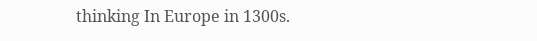thinking In Europe in 1300s.